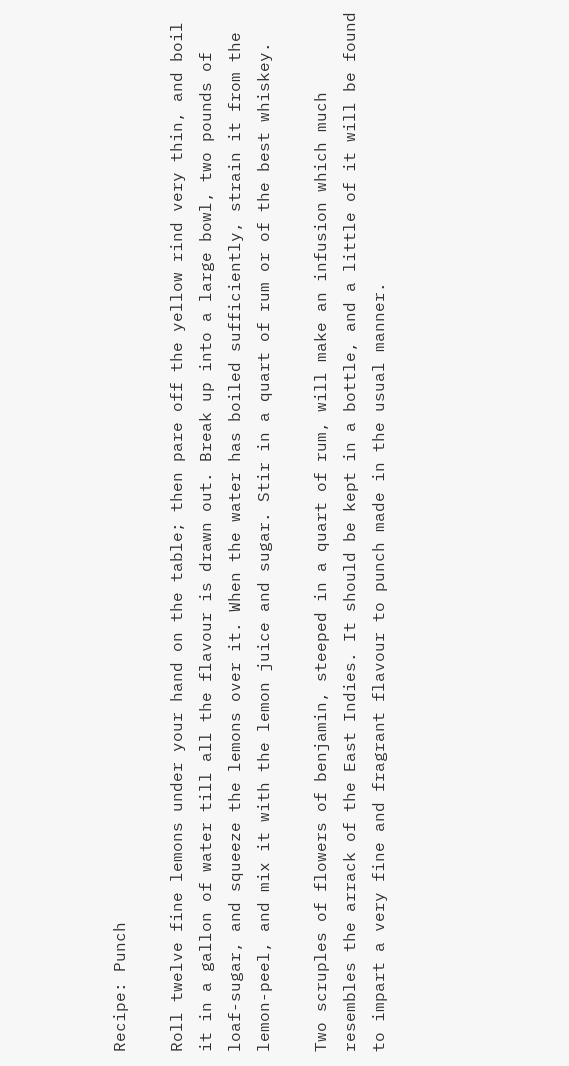Recipe: Punch

Roll twelve fine lemons under your hand on the table; then pare off the yellow rind very thin, and boil it in a gallon of water till all the flavour is drawn out. Break up into a large bowl, two pounds of loaf-sugar, and squeeze the lemons over it. When the water has boiled sufficiently, strain it from the lemon-peel, and mix it with the lemon juice and sugar. Stir in a quart of rum or of the best whiskey.

Two scruples of flowers of benjamin, steeped in a quart of rum, will make an infusion which much resembles the arrack of the East Indies. It should be kept in a bottle, and a little of it will be found to impart a very fine and fragrant flavour to punch made in the usual manner.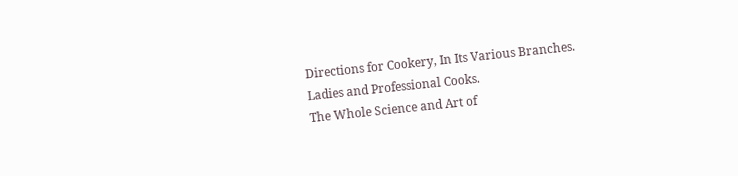Directions for Cookery, In Its Various Branches.
Ladies and Professional Cooks.
The Whole Science and Art of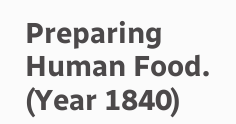Preparing Human Food. (Year 1840)